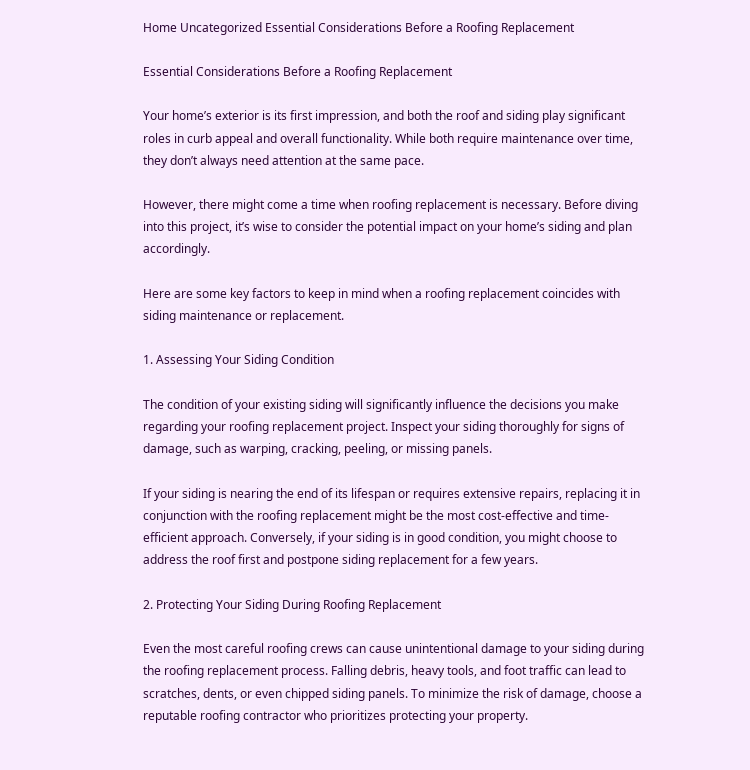Home Uncategorized Essential Considerations Before a Roofing Replacement

Essential Considerations Before a Roofing Replacement

Your home’s exterior is its first impression, and both the roof and siding play significant roles in curb appeal and overall functionality. While both require maintenance over time, they don’t always need attention at the same pace.

However, there might come a time when roofing replacement is necessary. Before diving into this project, it’s wise to consider the potential impact on your home’s siding and plan accordingly.

Here are some key factors to keep in mind when a roofing replacement coincides with siding maintenance or replacement.

1. Assessing Your Siding Condition

The condition of your existing siding will significantly influence the decisions you make regarding your roofing replacement project. Inspect your siding thoroughly for signs of damage, such as warping, cracking, peeling, or missing panels.

If your siding is nearing the end of its lifespan or requires extensive repairs, replacing it in conjunction with the roofing replacement might be the most cost-effective and time-efficient approach. Conversely, if your siding is in good condition, you might choose to address the roof first and postpone siding replacement for a few years.

2. Protecting Your Siding During Roofing Replacement

Even the most careful roofing crews can cause unintentional damage to your siding during the roofing replacement process. Falling debris, heavy tools, and foot traffic can lead to scratches, dents, or even chipped siding panels. To minimize the risk of damage, choose a reputable roofing contractor who prioritizes protecting your property.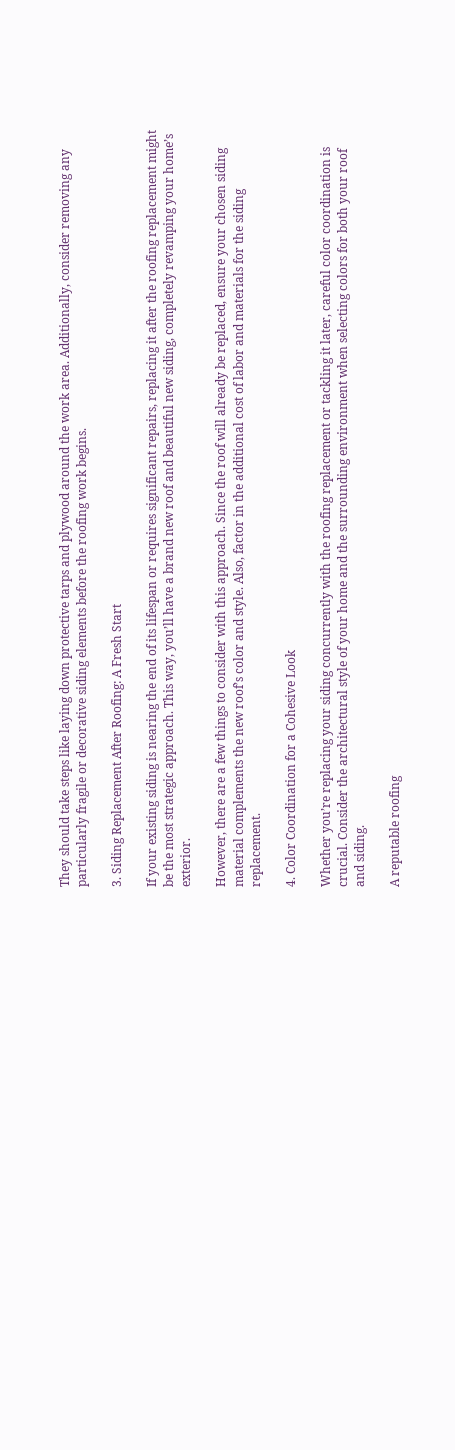They should take steps like laying down protective tarps and plywood around the work area. Additionally, consider removing any particularly fragile or decorative siding elements before the roofing work begins.

3. Siding Replacement After Roofing: A Fresh Start

If your existing siding is nearing the end of its lifespan or requires significant repairs, replacing it after the roofing replacement might be the most strategic approach. This way, you’ll have a brand new roof and beautiful new siding, completely revamping your home’s exterior.

However, there are a few things to consider with this approach. Since the roof will already be replaced, ensure your chosen siding material complements the new roof’s color and style. Also, factor in the additional cost of labor and materials for the siding replacement.

4. Color Coordination for a Cohesive Look

Whether you’re replacing your siding concurrently with the roofing replacement or tackling it later, careful color coordination is crucial. Consider the architectural style of your home and the surrounding environment when selecting colors for both your roof and siding.

A reputable roofing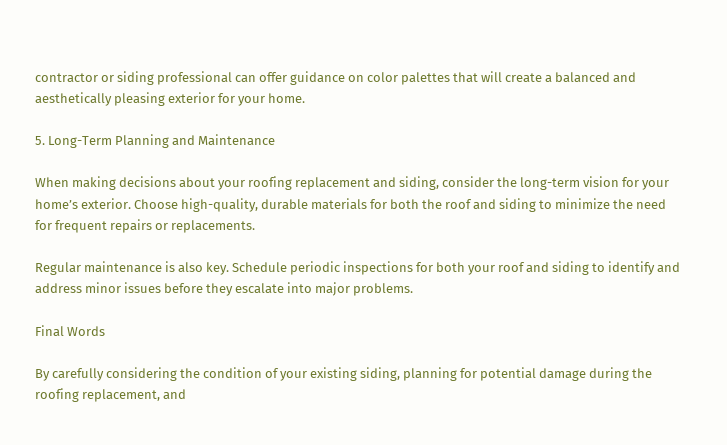contractor or siding professional can offer guidance on color palettes that will create a balanced and aesthetically pleasing exterior for your home.

5. Long-Term Planning and Maintenance

When making decisions about your roofing replacement and siding, consider the long-term vision for your home’s exterior. Choose high-quality, durable materials for both the roof and siding to minimize the need for frequent repairs or replacements.

Regular maintenance is also key. Schedule periodic inspections for both your roof and siding to identify and address minor issues before they escalate into major problems.

Final Words

By carefully considering the condition of your existing siding, planning for potential damage during the roofing replacement, and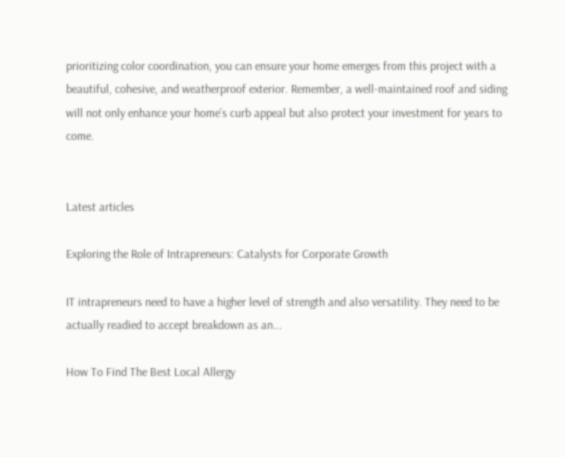prioritizing color coordination, you can ensure your home emerges from this project with a beautiful, cohesive, and weatherproof exterior. Remember, a well-maintained roof and siding will not only enhance your home’s curb appeal but also protect your investment for years to come.


Latest articles

Exploring the Role of Intrapreneurs: Catalysts for Corporate Growth

IT intrapreneurs need to have a higher level of strength and also versatility. They need to be actually readied to accept breakdown as an...

How To Find The Best Local Allergy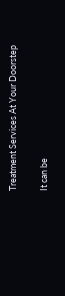Treatment Services At Your Doorstep

It can be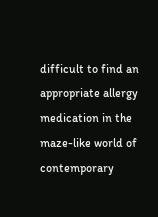difficult to find an appropriate allergy medication in the maze-like world of contemporary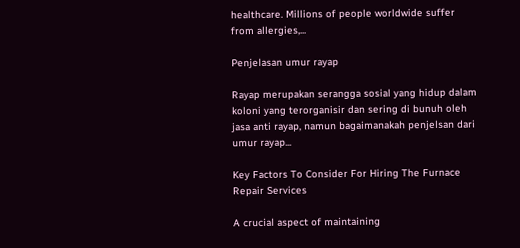healthcare. Millions of people worldwide suffer from allergies,...

Penjelasan umur rayap

Rayap merupakan serangga sosial yang hidup dalam koloni yang terorganisir dan sering di bunuh oleh jasa anti rayap, namun bagaimanakah penjelsan dari umur rayap...

Key Factors To Consider For Hiring The Furnace Repair Services

A crucial aspect of maintaining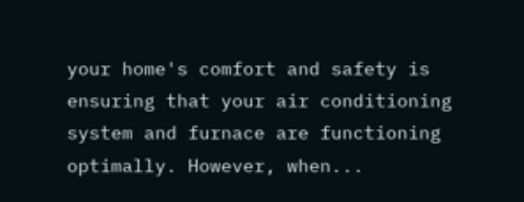your home's comfort and safety is ensuring that your air conditioning system and furnace are functioning optimally. However, when...